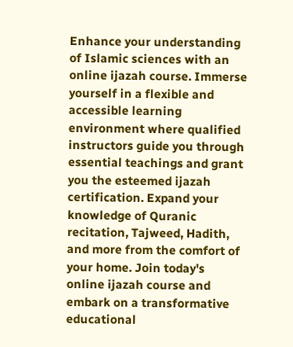Enhance your understanding of Islamic sciences with an online ijazah course. Immerse yourself in a flexible and accessible learning environment where qualified instructors guide you through essential teachings and grant you the esteemed ijazah certification. Expand your knowledge of Quranic recitation, Tajweed, Hadith, and more from the comfort of your home. Join today's online ijazah course and embark on a transformative educational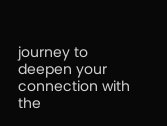journey to deepen your connection with the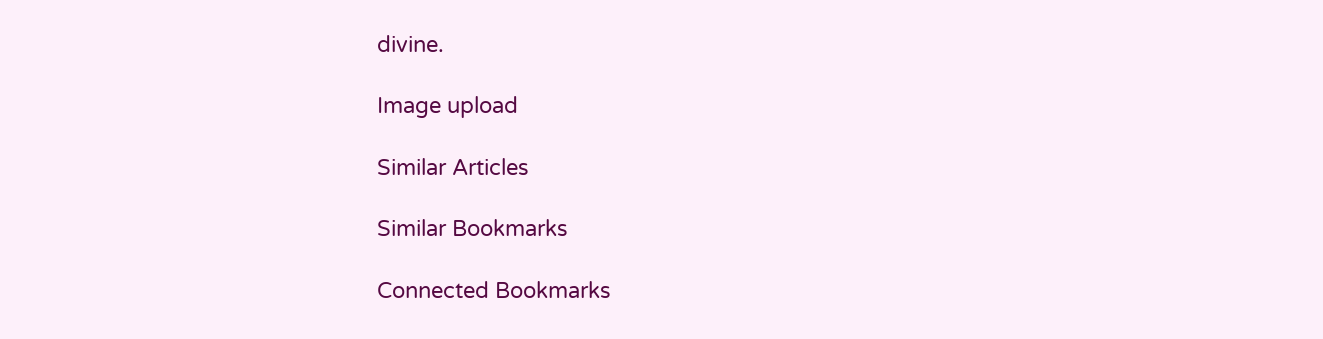divine.

Image upload

Similar Articles

Similar Bookmarks

Connected Bookmarks